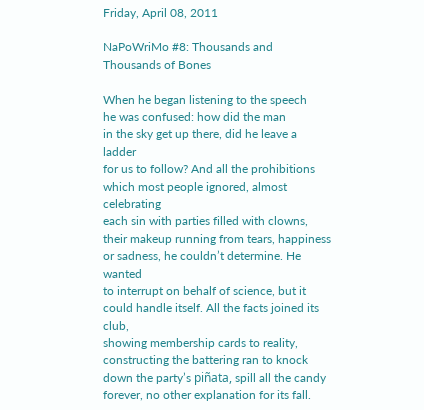Friday, April 08, 2011

NaPoWriMo #8: Thousands and Thousands of Bones

When he began listening to the speech
he was confused: how did the man
in the sky get up there, did he leave a ladder
for us to follow? And all the prohibitions
which most people ignored, almost celebrating
each sin with parties filled with clowns,
their makeup running from tears, happiness
or sadness, he couldn’t determine. He wanted
to interrupt on behalf of science, but it
could handle itself. All the facts joined its club,
showing membership cards to reality,
constructing the battering ran to knock
down the party’s piñata, spill all the candy
forever, no other explanation for its fall.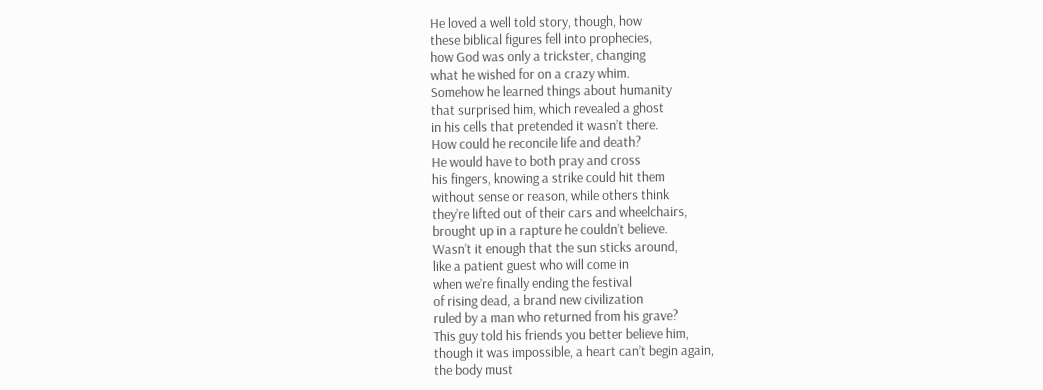He loved a well told story, though, how
these biblical figures fell into prophecies,
how God was only a trickster, changing
what he wished for on a crazy whim.
Somehow he learned things about humanity
that surprised him, which revealed a ghost
in his cells that pretended it wasn’t there.
How could he reconcile life and death?
He would have to both pray and cross
his fingers, knowing a strike could hit them
without sense or reason, while others think
they’re lifted out of their cars and wheelchairs,
brought up in a rapture he couldn’t believe.
Wasn’t it enough that the sun sticks around,
like a patient guest who will come in
when we’re finally ending the festival
of rising dead, a brand new civilization
ruled by a man who returned from his grave?
This guy told his friends you better believe him,
though it was impossible, a heart can’t begin again,
the body must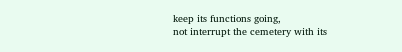keep its functions going,
not interrupt the cemetery with its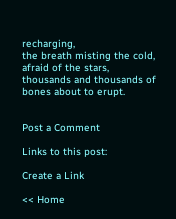recharging,
the breath misting the cold, afraid of the stars,
thousands and thousands of bones about to erupt.


Post a Comment

Links to this post:

Create a Link

<< Home